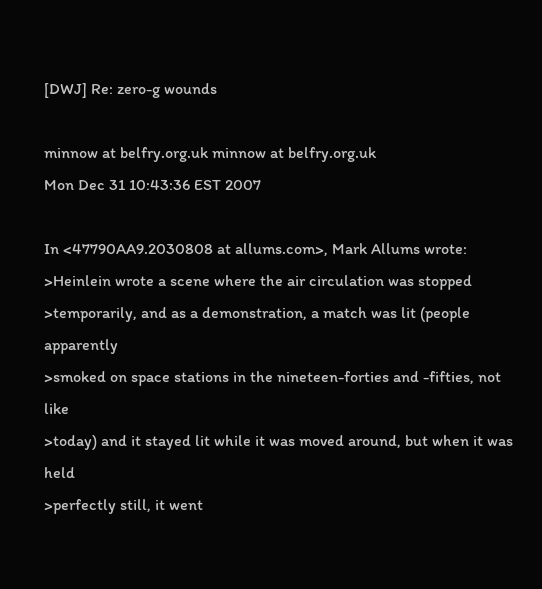[DWJ] Re: zero-g wounds

minnow at belfry.org.uk minnow at belfry.org.uk
Mon Dec 31 10:43:36 EST 2007

In <47790AA9.2030808 at allums.com>, Mark Allums wrote:
>Heinlein wrote a scene where the air circulation was stopped
>temporarily, and as a demonstration, a match was lit (people apparently
>smoked on space stations in the nineteen-forties and -fifties, not like
>today) and it stayed lit while it was moved around, but when it was held
>perfectly still, it went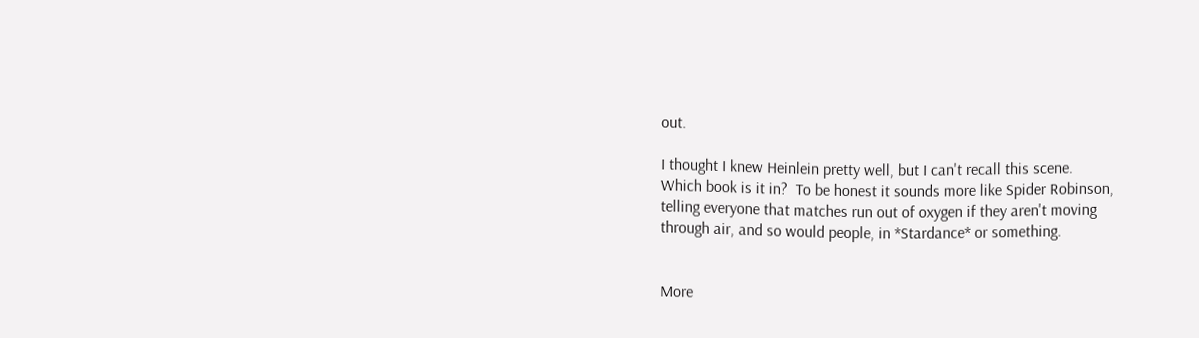out.

I thought I knew Heinlein pretty well, but I can't recall this scene.
Which book is it in?  To be honest it sounds more like Spider Robinson,
telling everyone that matches run out of oxygen if they aren't moving
through air, and so would people, in *Stardance* or something.


More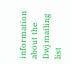information about the Dwj mailing list